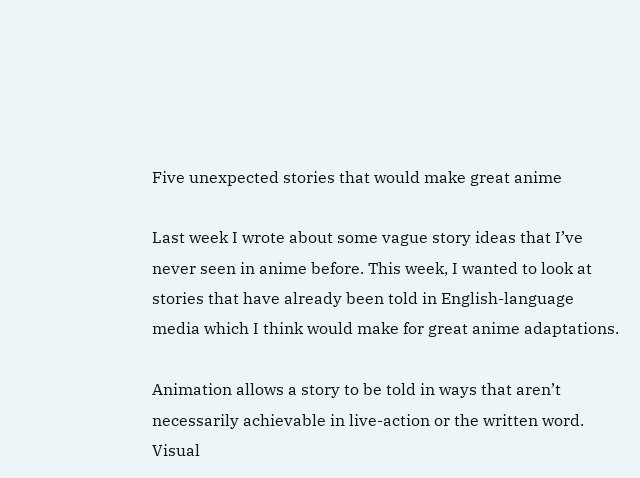Five unexpected stories that would make great anime

Last week I wrote about some vague story ideas that I’ve never seen in anime before. This week, I wanted to look at stories that have already been told in English-language media which I think would make for great anime adaptations.

Animation allows a story to be told in ways that aren’t necessarily achievable in live-action or the written word. Visual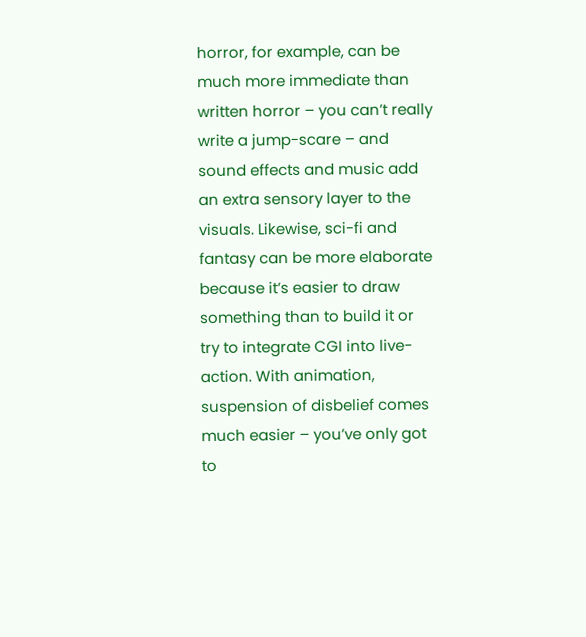horror, for example, can be much more immediate than written horror – you can’t really write a jump-scare – and sound effects and music add an extra sensory layer to the visuals. Likewise, sci-fi and fantasy can be more elaborate because it’s easier to draw something than to build it or try to integrate CGI into live-action. With animation, suspension of disbelief comes much easier – you’ve only got to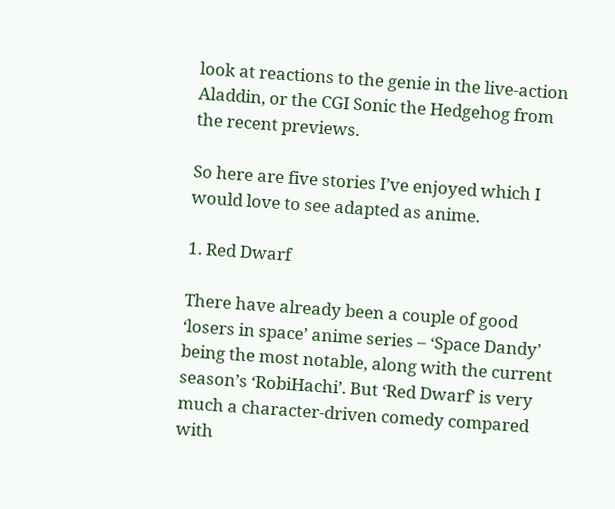look at reactions to the genie in the live-action Aladdin, or the CGI Sonic the Hedgehog from the recent previews.

So here are five stories I’ve enjoyed which I would love to see adapted as anime.

1. Red Dwarf

There have already been a couple of good ‘losers in space’ anime series – ‘Space Dandy’ being the most notable, along with the current season’s ‘RobiHachi’. But ‘Red Dwarf’ is very much a character-driven comedy compared with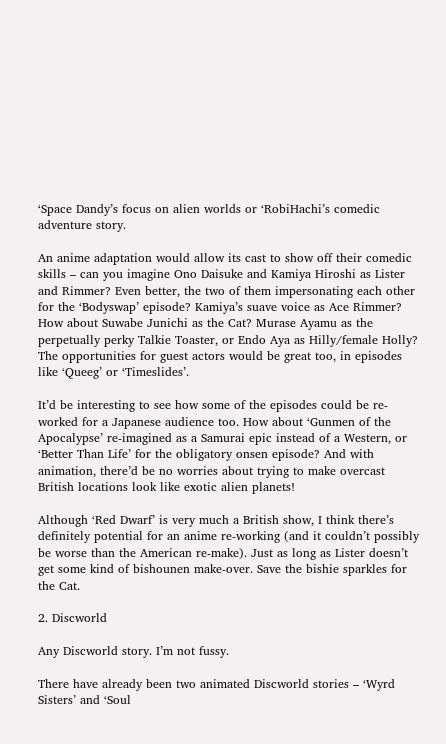‘Space Dandy’s focus on alien worlds or ‘RobiHachi’s comedic adventure story.

An anime adaptation would allow its cast to show off their comedic skills – can you imagine Ono Daisuke and Kamiya Hiroshi as Lister and Rimmer? Even better, the two of them impersonating each other for the ‘Bodyswap’ episode? Kamiya’s suave voice as Ace Rimmer? How about Suwabe Junichi as the Cat? Murase Ayamu as the perpetually perky Talkie Toaster, or Endo Aya as Hilly/female Holly? The opportunities for guest actors would be great too, in episodes like ‘Queeg’ or ‘Timeslides’.

It’d be interesting to see how some of the episodes could be re-worked for a Japanese audience too. How about ‘Gunmen of the Apocalypse’ re-imagined as a Samurai epic instead of a Western, or ‘Better Than Life’ for the obligatory onsen episode? And with animation, there’d be no worries about trying to make overcast British locations look like exotic alien planets!

Although ‘Red Dwarf’ is very much a British show, I think there’s definitely potential for an anime re-working (and it couldn’t possibly be worse than the American re-make). Just as long as Lister doesn’t get some kind of bishounen make-over. Save the bishie sparkles for the Cat.

2. Discworld

Any Discworld story. I’m not fussy.

There have already been two animated Discworld stories – ‘Wyrd Sisters’ and ‘Soul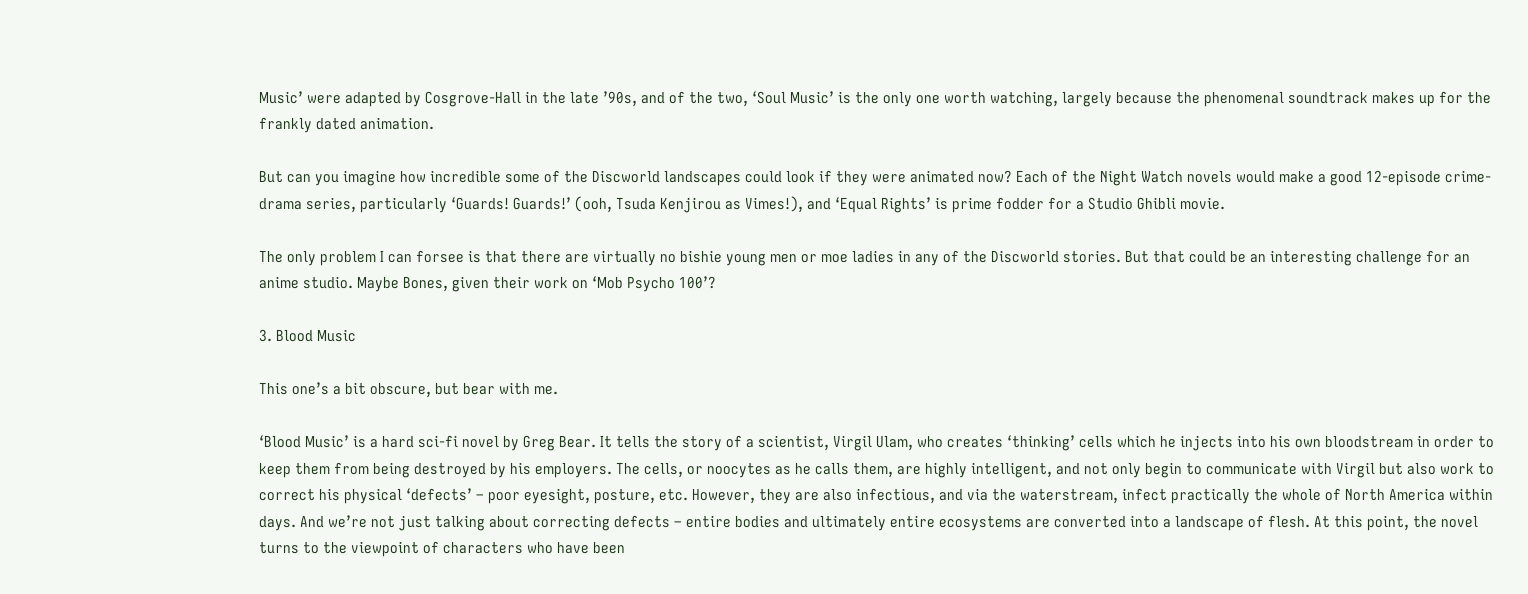Music’ were adapted by Cosgrove-Hall in the late ’90s, and of the two, ‘Soul Music’ is the only one worth watching, largely because the phenomenal soundtrack makes up for the frankly dated animation.

But can you imagine how incredible some of the Discworld landscapes could look if they were animated now? Each of the Night Watch novels would make a good 12-episode crime-drama series, particularly ‘Guards! Guards!’ (ooh, Tsuda Kenjirou as Vimes!), and ‘Equal Rights’ is prime fodder for a Studio Ghibli movie.

The only problem I can forsee is that there are virtually no bishie young men or moe ladies in any of the Discworld stories. But that could be an interesting challenge for an anime studio. Maybe Bones, given their work on ‘Mob Psycho 100’?

3. Blood Music

This one’s a bit obscure, but bear with me.

‘Blood Music’ is a hard sci-fi novel by Greg Bear. It tells the story of a scientist, Virgil Ulam, who creates ‘thinking’ cells which he injects into his own bloodstream in order to keep them from being destroyed by his employers. The cells, or noocytes as he calls them, are highly intelligent, and not only begin to communicate with Virgil but also work to correct his physical ‘defects’ – poor eyesight, posture, etc. However, they are also infectious, and via the waterstream, infect practically the whole of North America within days. And we’re not just talking about correcting defects – entire bodies and ultimately entire ecosystems are converted into a landscape of flesh. At this point, the novel turns to the viewpoint of characters who have been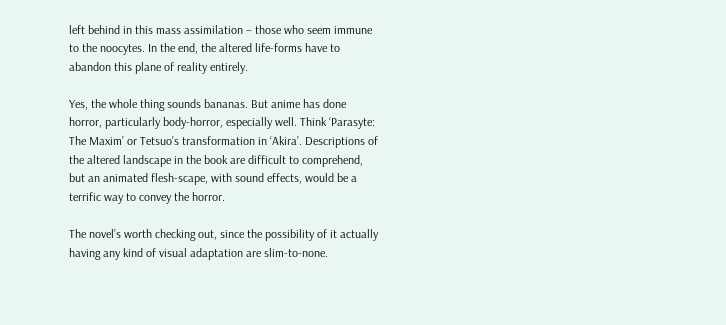left behind in this mass assimilation – those who seem immune to the noocytes. In the end, the altered life-forms have to abandon this plane of reality entirely.

Yes, the whole thing sounds bananas. But anime has done horror, particularly body-horror, especially well. Think ‘Parasyte: The Maxim’ or Tetsuo’s transformation in ‘Akira’. Descriptions of the altered landscape in the book are difficult to comprehend, but an animated flesh-scape, with sound effects, would be a terrific way to convey the horror.

The novel’s worth checking out, since the possibility of it actually having any kind of visual adaptation are slim-to-none.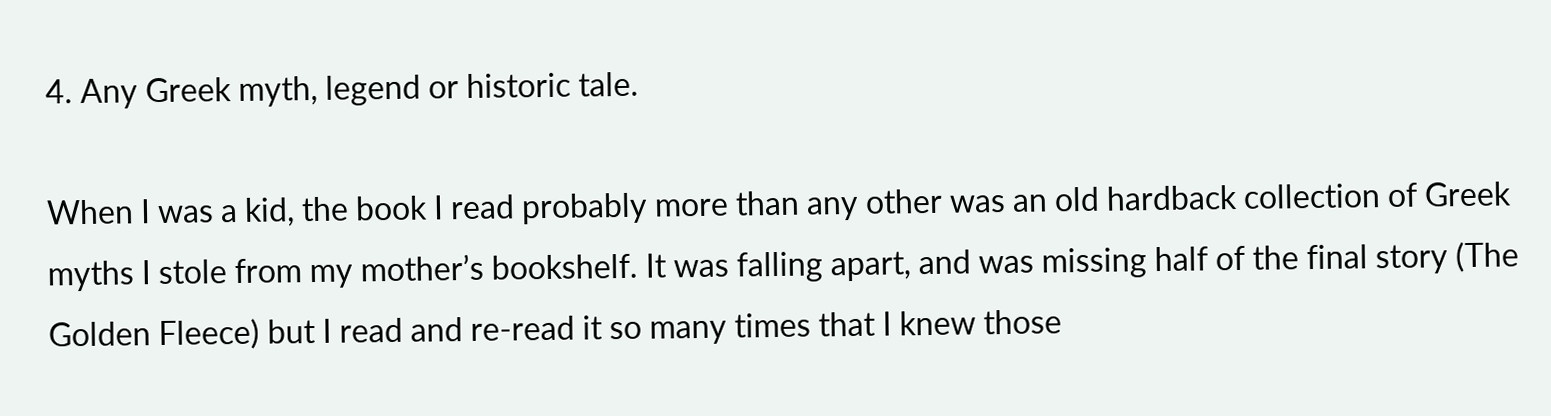4. Any Greek myth, legend or historic tale.

When I was a kid, the book I read probably more than any other was an old hardback collection of Greek myths I stole from my mother’s bookshelf. It was falling apart, and was missing half of the final story (The Golden Fleece) but I read and re-read it so many times that I knew those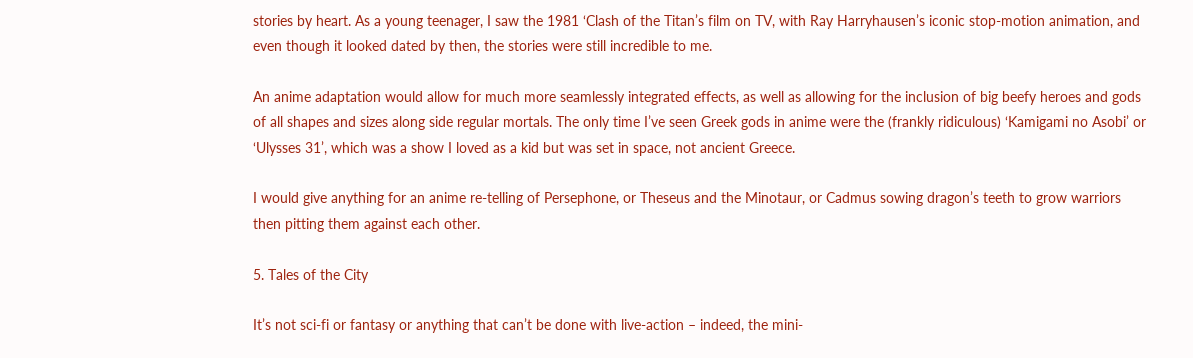stories by heart. As a young teenager, I saw the 1981 ‘Clash of the Titan’s film on TV, with Ray Harryhausen’s iconic stop-motion animation, and even though it looked dated by then, the stories were still incredible to me.

An anime adaptation would allow for much more seamlessly integrated effects, as well as allowing for the inclusion of big beefy heroes and gods of all shapes and sizes along side regular mortals. The only time I’ve seen Greek gods in anime were the (frankly ridiculous) ‘Kamigami no Asobi’ or ‘Ulysses 31’, which was a show I loved as a kid but was set in space, not ancient Greece.

I would give anything for an anime re-telling of Persephone, or Theseus and the Minotaur, or Cadmus sowing dragon’s teeth to grow warriors then pitting them against each other.

5. Tales of the City

It’s not sci-fi or fantasy or anything that can’t be done with live-action – indeed, the mini-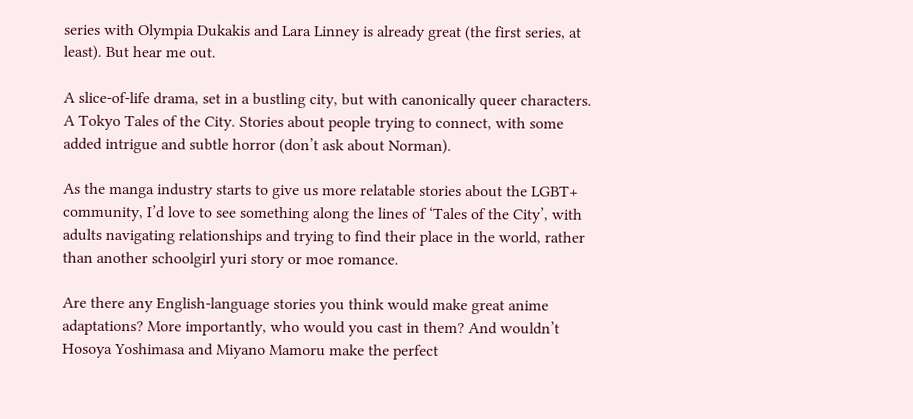series with Olympia Dukakis and Lara Linney is already great (the first series, at least). But hear me out.

A slice-of-life drama, set in a bustling city, but with canonically queer characters. A Tokyo Tales of the City. Stories about people trying to connect, with some added intrigue and subtle horror (don’t ask about Norman).

As the manga industry starts to give us more relatable stories about the LGBT+ community, I’d love to see something along the lines of ‘Tales of the City’, with adults navigating relationships and trying to find their place in the world, rather than another schoolgirl yuri story or moe romance.

Are there any English-language stories you think would make great anime adaptations? More importantly, who would you cast in them? And wouldn’t Hosoya Yoshimasa and Miyano Mamoru make the perfect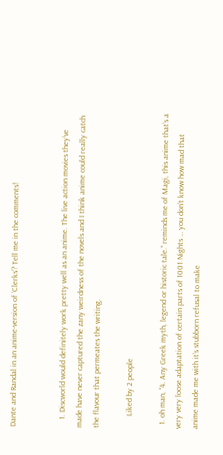Dante and Randal in an anime-version of ‘Clerks’? Tell me in the comments!


    1. Discworld would definitely work pretty well as an anime. The live action movies they’ve made have never captured the zany weirdness of the novels and I think anime could really catch the flavour that permeates the writing.

      Liked by 2 people

  1. oh man, “4. Any Greek myth, legend or historic tale.” reminds me of Magi, this anime that’s a very very loose adaptation of certain parts of 1001 Nights … you don’t know how mad that anime made me with it’s stubborn refusal to make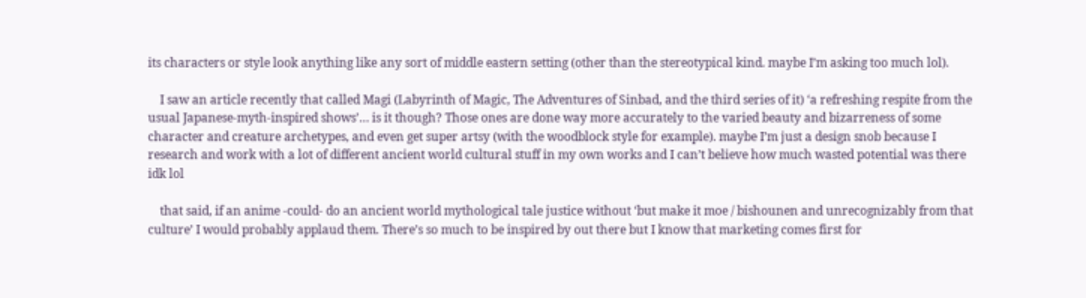its characters or style look anything like any sort of middle eastern setting (other than the stereotypical kind. maybe I’m asking too much lol).

    I saw an article recently that called Magi (Labyrinth of Magic, The Adventures of Sinbad, and the third series of it) ‘a refreshing respite from the usual Japanese-myth-inspired shows’… is it though? Those ones are done way more accurately to the varied beauty and bizarreness of some character and creature archetypes, and even get super artsy (with the woodblock style for example). maybe I’m just a design snob because I research and work with a lot of different ancient world cultural stuff in my own works and I can’t believe how much wasted potential was there idk lol

    that said, if an anime -could- do an ancient world mythological tale justice without ‘but make it moe / bishounen and unrecognizably from that culture’ I would probably applaud them. There’s so much to be inspired by out there but I know that marketing comes first for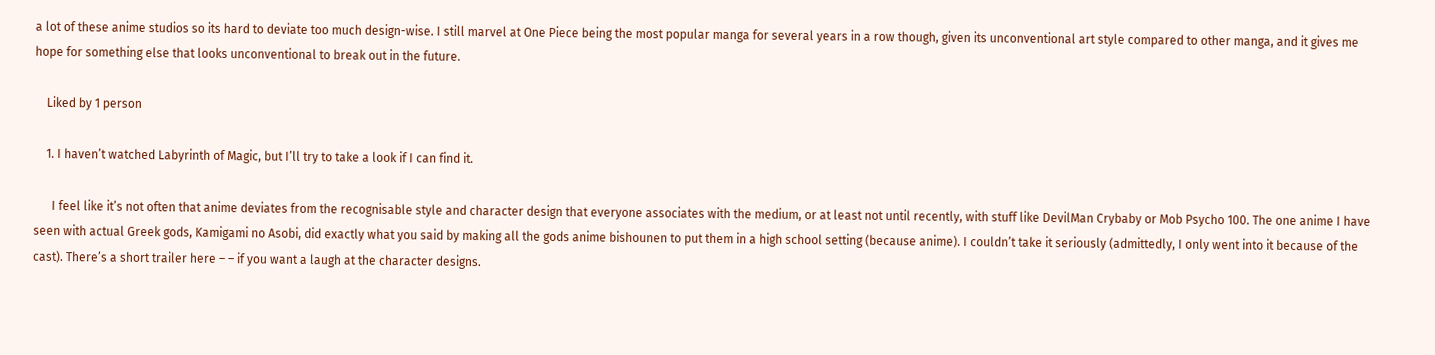a lot of these anime studios so its hard to deviate too much design-wise. I still marvel at One Piece being the most popular manga for several years in a row though, given its unconventional art style compared to other manga, and it gives me hope for something else that looks unconventional to break out in the future.

    Liked by 1 person

    1. I haven’t watched Labyrinth of Magic, but I’ll try to take a look if I can find it.

      I feel like it’s not often that anime deviates from the recognisable style and character design that everyone associates with the medium, or at least not until recently, with stuff like DevilMan Crybaby or Mob Psycho 100. The one anime I have seen with actual Greek gods, Kamigami no Asobi, did exactly what you said by making all the gods anime bishounen to put them in a high school setting (because anime). I couldn’t take it seriously (admittedly, I only went into it because of the cast). There’s a short trailer here – – if you want a laugh at the character designs.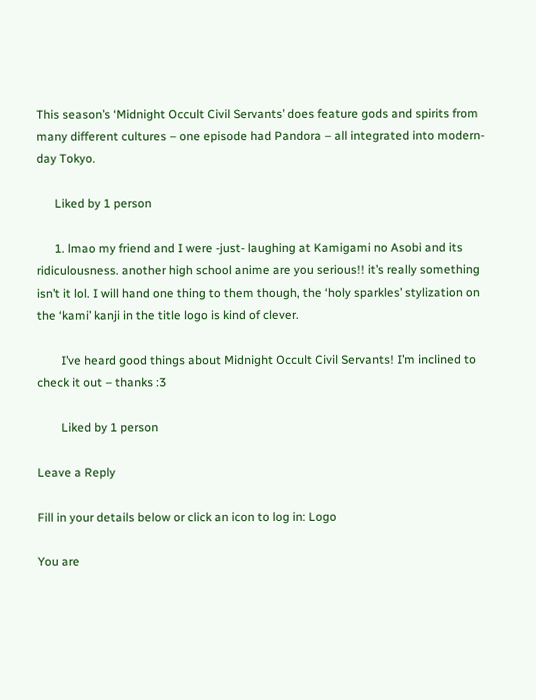This season’s ‘Midnight Occult Civil Servants’ does feature gods and spirits from many different cultures – one episode had Pandora – all integrated into modern-day Tokyo.

      Liked by 1 person

      1. lmao my friend and I were -just- laughing at Kamigami no Asobi and its ridiculousness. another high school anime are you serious!! it’s really something isn’t it lol. I will hand one thing to them though, the ‘holy sparkles’ stylization on the ‘kami’ kanji in the title logo is kind of clever.

        I’ve heard good things about Midnight Occult Civil Servants! I’m inclined to check it out – thanks :3

        Liked by 1 person

Leave a Reply

Fill in your details below or click an icon to log in: Logo

You are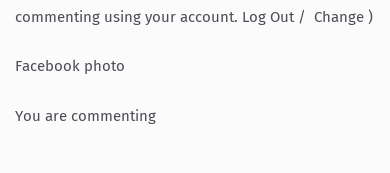commenting using your account. Log Out /  Change )

Facebook photo

You are commenting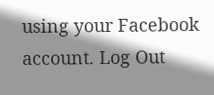using your Facebook account. Log Out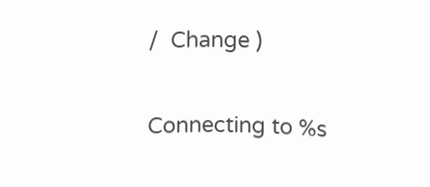/  Change )

Connecting to %s